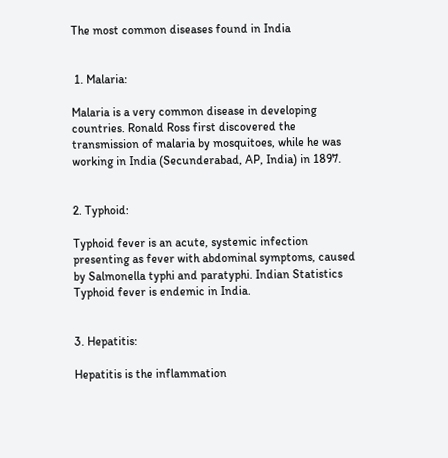The most common diseases found in India


 1. Malaria:

Malaria is a very common disease in developing countries. Ronald Ross first discovered the transmission of malaria by mosquitoes, while he was working in India (Secunderabad, AP, India) in 1897.


2. Typhoid:

Typhoid fever is an acute, systemic infection presenting as fever with abdominal symptoms, caused by Salmonella typhi and paratyphi. Indian Statistics Typhoid fever is endemic in India.


3. Hepatitis:

Hepatitis is the inflammation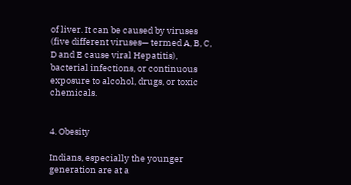of liver. It can be caused by viruses (five different viruses— termed A, B, C, D and E cause viral Hepatitis), bacterial infections, or continuous exposure to alcohol, drugs, or toxic chemicals.


4. Obesity

Indians, especially the younger generation are at a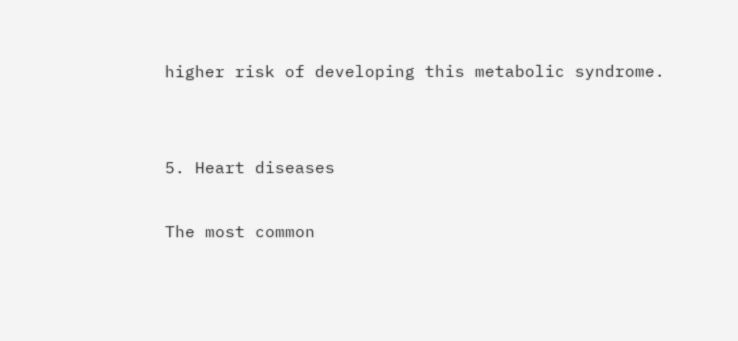higher risk of developing this metabolic syndrome.


5. Heart diseases

The most common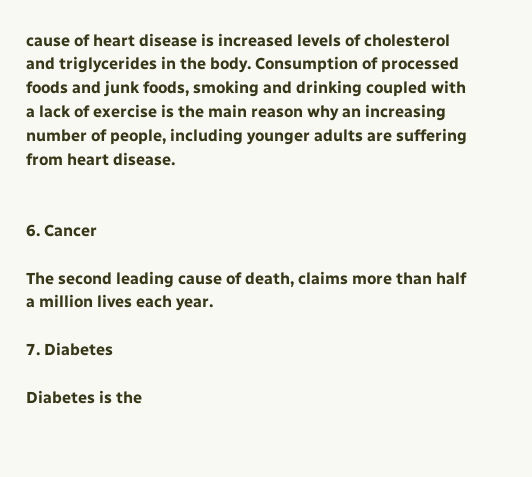cause of heart disease is increased levels of cholesterol and triglycerides in the body. Consumption of processed foods and junk foods, smoking and drinking coupled with a lack of exercise is the main reason why an increasing number of people, including younger adults are suffering from heart disease.


6. Cancer

The second leading cause of death, claims more than half a million lives each year.

7. Diabetes

Diabetes is the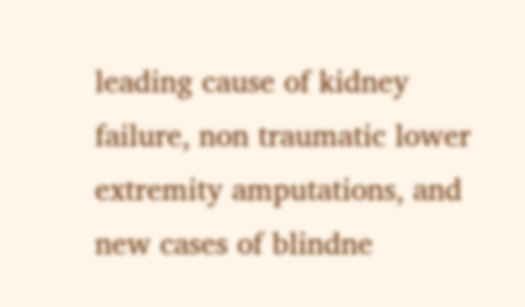leading cause of kidney failure, non traumatic lower extremity amputations, and new cases of blindne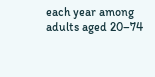each year among adults aged 20–74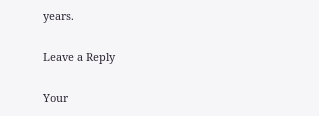years.

Leave a Reply

Your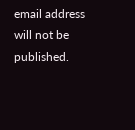email address will not be published.